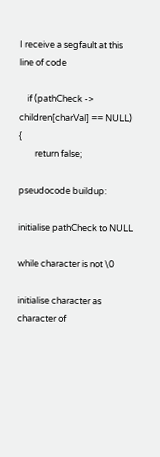I receive a segfault at this line of code

    if (pathCheck -> children[charVal] == NULL) {
        return false;

pseudocode buildup:

initialise pathCheck to NULL

while character is not \0

initialise character as character of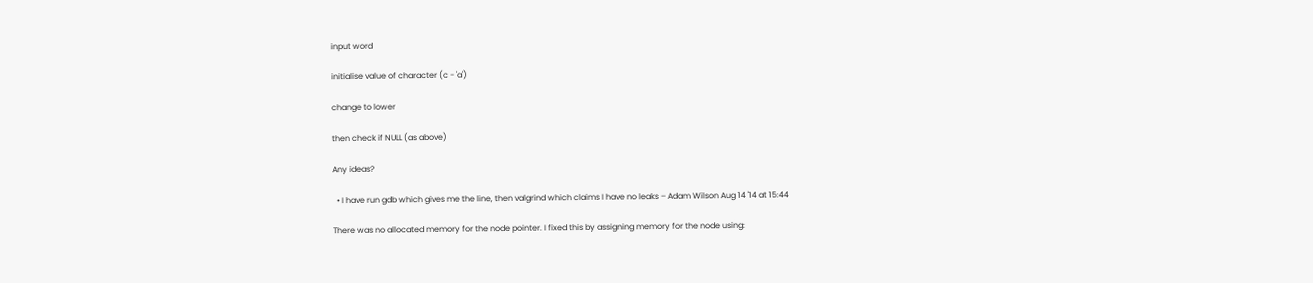input word

initialise value of character (c - 'a')

change to lower

then check if NULL (as above)

Any ideas?

  • I have run gdb which gives me the line, then valgrind which claims I have no leaks – Adam Wilson Aug 14 '14 at 15:44

There was no allocated memory for the node pointer. I fixed this by assigning memory for the node using: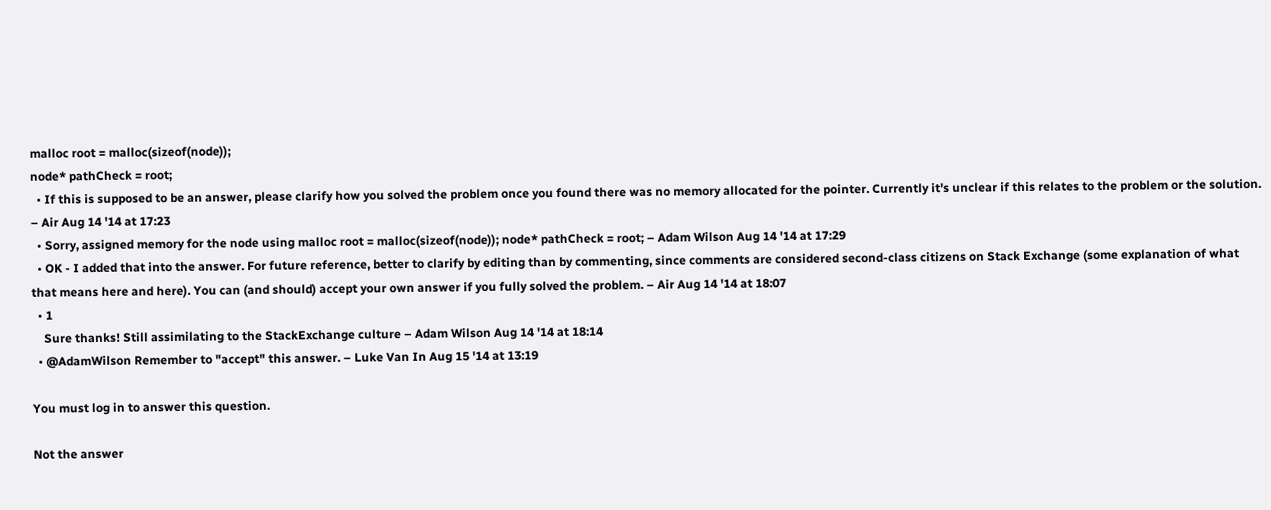malloc root = malloc(sizeof(node));
node* pathCheck = root;
  • If this is supposed to be an answer, please clarify how you solved the problem once you found there was no memory allocated for the pointer. Currently it's unclear if this relates to the problem or the solution. – Air Aug 14 '14 at 17:23
  • Sorry, assigned memory for the node using malloc root = malloc(sizeof(node)); node* pathCheck = root; – Adam Wilson Aug 14 '14 at 17:29
  • OK - I added that into the answer. For future reference, better to clarify by editing than by commenting, since comments are considered second-class citizens on Stack Exchange (some explanation of what that means here and here). You can (and should) accept your own answer if you fully solved the problem. – Air Aug 14 '14 at 18:07
  • 1
    Sure thanks! Still assimilating to the StackExchange culture – Adam Wilson Aug 14 '14 at 18:14
  • @AdamWilson Remember to "accept" this answer. – Luke Van In Aug 15 '14 at 13:19

You must log in to answer this question.

Not the answer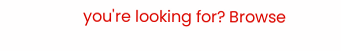you're looking for? Browse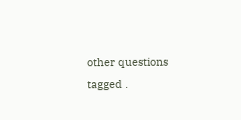other questions tagged .